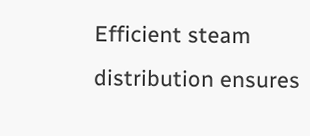Efficient steam distribution ensures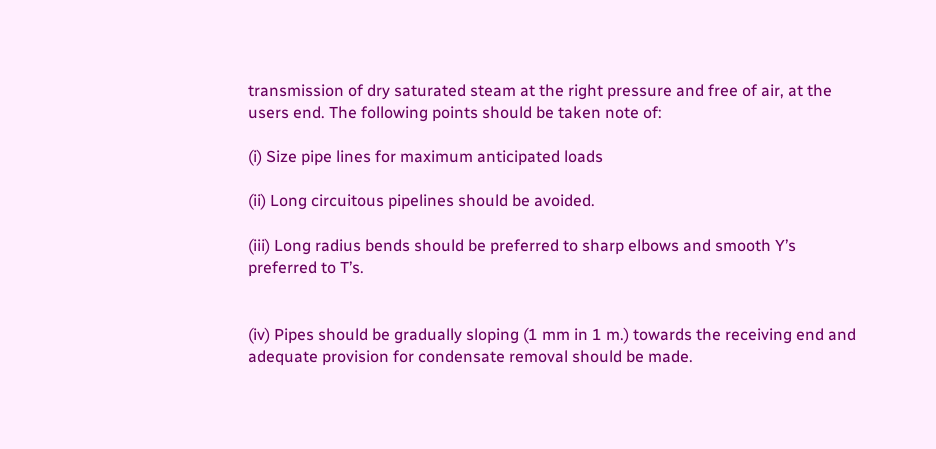transmission of dry saturated steam at the right pressure and free of air, at the users end. The following points should be taken note of:

(i) Size pipe lines for maximum anticipated loads

(ii) Long circuitous pipelines should be avoided.

(iii) Long radius bends should be preferred to sharp elbows and smooth Y’s preferred to T’s.


(iv) Pipes should be gradually sloping (1 mm in 1 m.) towards the receiving end and adequate provision for condensate removal should be made.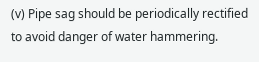(v) Pipe sag should be periodically rectified to avoid danger of water hammering.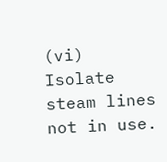(vi) Isolate steam lines not in use.